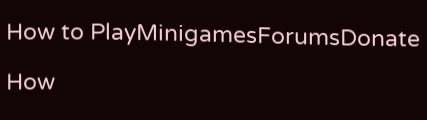How to PlayMinigamesForumsDonate

How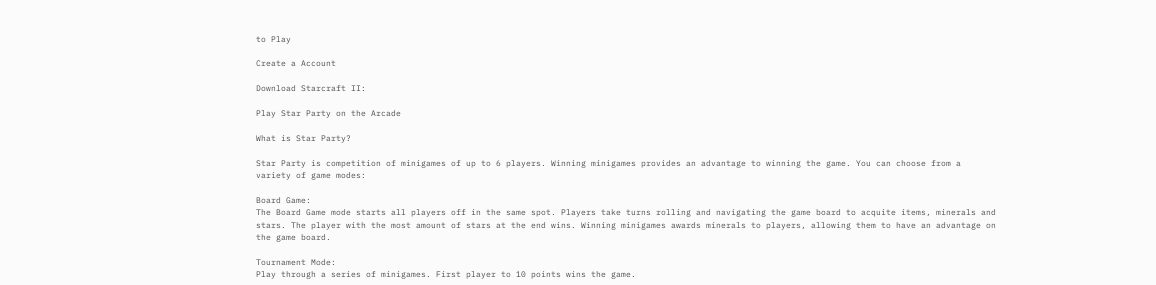to Play

Create a Account

Download Starcraft II:

Play Star Party on the Arcade

What is Star Party?

Star Party is competition of minigames of up to 6 players. Winning minigames provides an advantage to winning the game. You can choose from a variety of game modes:

Board Game:
The Board Game mode starts all players off in the same spot. Players take turns rolling and navigating the game board to acquite items, minerals and stars. The player with the most amount of stars at the end wins. Winning minigames awards minerals to players, allowing them to have an advantage on the game board.

Tournament Mode:
Play through a series of minigames. First player to 10 points wins the game.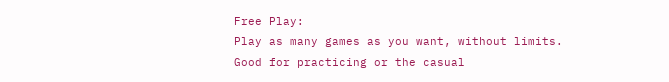Free Play:
Play as many games as you want, without limits. Good for practicing or the casual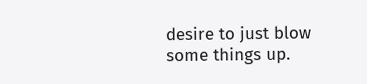desire to just blow some things up.